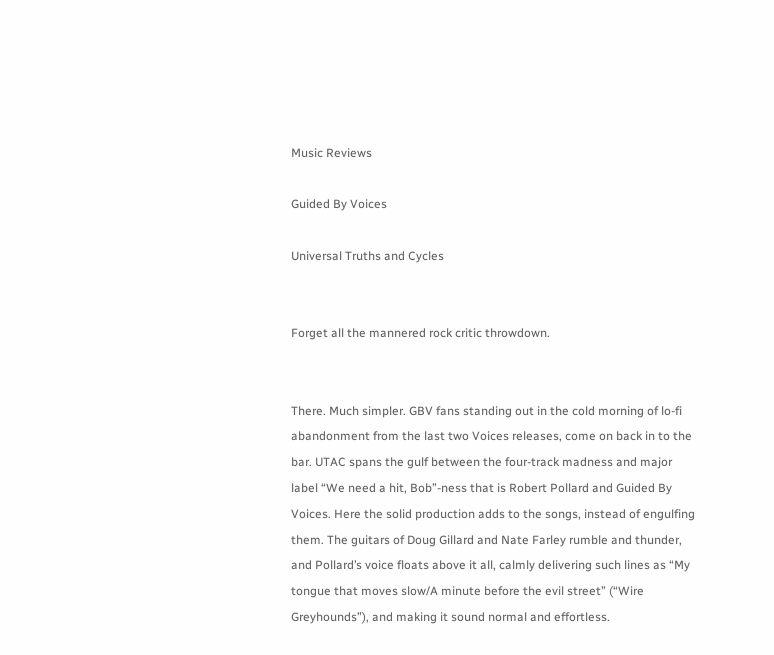Music Reviews

Guided By Voices

Universal Truths and Cycles


Forget all the mannered rock critic throwdown.


There. Much simpler. GBV fans standing out in the cold morning of lo-fi abandonment from the last two Voices releases, come on back in to the bar. UTAC spans the gulf between the four-track madness and major label “We need a hit, Bob”-ness that is Robert Pollard and Guided By Voices. Here the solid production adds to the songs, instead of engulfing them. The guitars of Doug Gillard and Nate Farley rumble and thunder, and Pollard’s voice floats above it all, calmly delivering such lines as “My tongue that moves slow/A minute before the evil street” (“Wire Greyhounds”), and making it sound normal and effortless.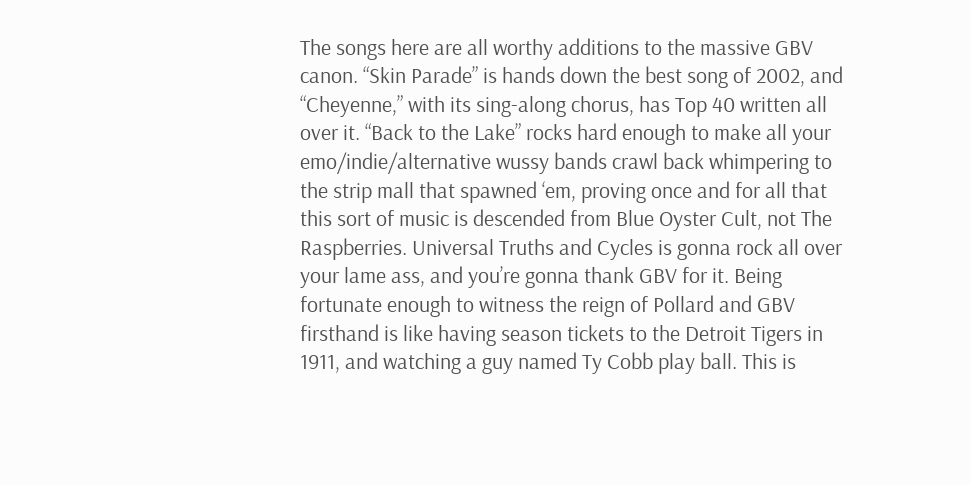The songs here are all worthy additions to the massive GBV canon. “Skin Parade” is hands down the best song of 2002, and “Cheyenne,” with its sing-along chorus, has Top 40 written all over it. “Back to the Lake” rocks hard enough to make all your emo/indie/alternative wussy bands crawl back whimpering to the strip mall that spawned ‘em, proving once and for all that this sort of music is descended from Blue Oyster Cult, not The Raspberries. Universal Truths and Cycles is gonna rock all over your lame ass, and you’re gonna thank GBV for it. Being fortunate enough to witness the reign of Pollard and GBV firsthand is like having season tickets to the Detroit Tigers in 1911, and watching a guy named Ty Cobb play ball. This is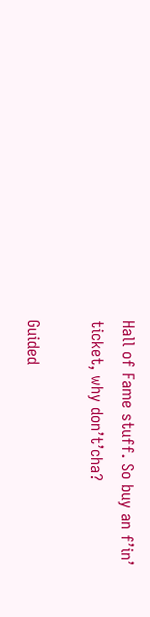Hall of Fame stuff. So buy an f’in’ ticket, why don’t’cha?

Guided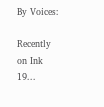By Voices:

Recently on Ink 19...